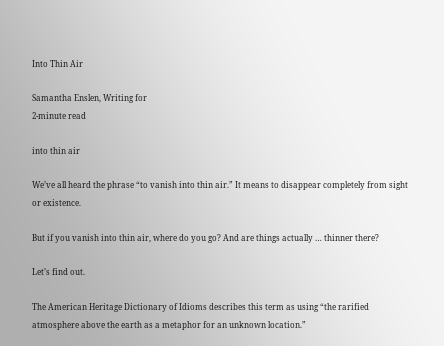Into Thin Air

Samantha Enslen, Writing for
2-minute read

into thin air

We’ve all heard the phrase “to vanish into thin air.” It means to disappear completely from sight or existence.

But if you vanish into thin air, where do you go? And are things actually … thinner there?

Let’s find out.

The American Heritage Dictionary of Idioms describes this term as using “the rarified atmosphere above the earth as a metaphor for an unknown location.”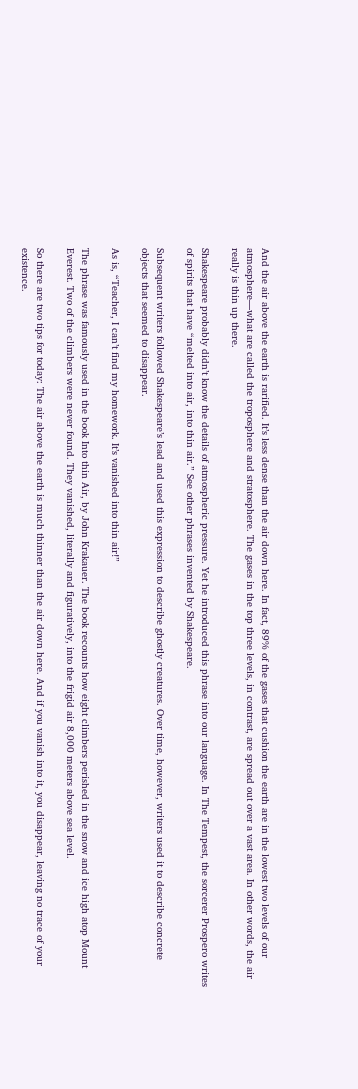And the air above the earth is rarified. It’s less dense than the air down here. In fact, 89% of the gases that cushion the earth are in the lowest two levels of our atmosphere—what are called the troposphere and stratosphere. The gases in the top three levels, in contrast, are spread out over a vast area. In other words, the air really is thin up there.

Shakespeare probably didn’t know the details of atmospheric pressure. Yet he introduced this phrase into our language. In The Tempest, the sorcerer Prospero writes of spirits that have “melted into air, into thin air.” See other phrases invented by Shakespeare.

Subsequent writers followed Shakespeare’s lead and used this expression to describe ghostly creatures. Over time, however, writers used it to describe concrete objects that seemed to disappear.

As is, “Teacher, I can’t find my homework. It’s vanished into thin air!”

The phrase was famously used in the book Into thin Air, by John Krakauer. The book recounts how eight climbers perished in the snow and ice high atop Mount Everest. Two of the climbers were never found. They vanished, literally and figuratively, into the frigid air 8,000 meters above sea level.

So there are two tips for today: The air above the earth is much thinner than the air down here. And if you vanish into it, you disappear, leaving no trace of your existence.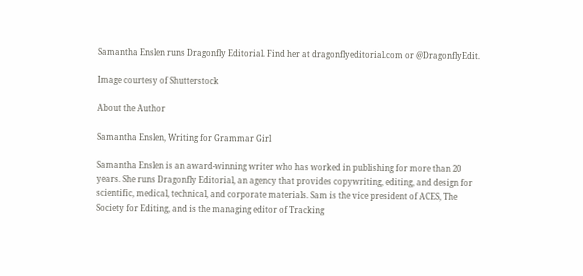Samantha Enslen runs Dragonfly Editorial. Find her at dragonflyeditorial.com or @DragonflyEdit.

Image courtesy of Shutterstock

About the Author

Samantha Enslen, Writing for Grammar Girl

Samantha Enslen is an award-winning writer who has worked in publishing for more than 20 years. She runs Dragonfly Editorial, an agency that provides copywriting, editing, and design for scientific, medical, technical, and corporate materials. Sam is the vice president of ACES, The Society for Editing, and is the managing editor of Tracking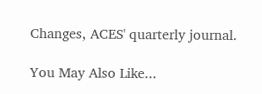Changes, ACES' quarterly journal.

You May Also Like...